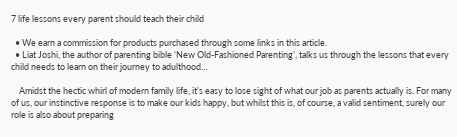7 life lessons every parent should teach their child

  • We earn a commission for products purchased through some links in this article.
  • Liat Joshi, the author of parenting bible ‘New Old-Fashioned Parenting’, talks us through the lessons that every child needs to learn on their journey to adulthood…

    Amidst the hectic whirl of modern family life, it’s easy to lose sight of what our job as parents actually is. For many of us, our instinctive response is to make our kids happy, but whilst this is, of course, a valid sentiment, surely our role is also about preparing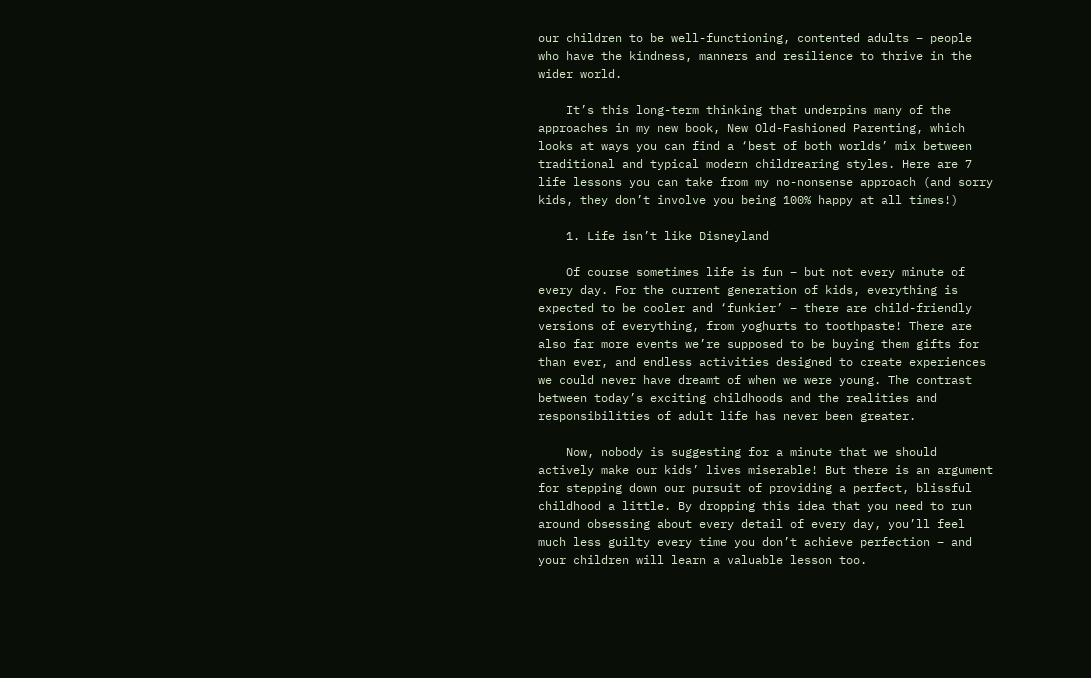our children to be well-functioning, contented adults – people who have the kindness, manners and resilience to thrive in the wider world.

    It’s this long-term thinking that underpins many of the approaches in my new book, New Old-Fashioned Parenting, which looks at ways you can find a ‘best of both worlds’ mix between traditional and typical modern childrearing styles. Here are 7 life lessons you can take from my no-nonsense approach (and sorry kids, they don’t involve you being 100% happy at all times!)

    1. Life isn’t like Disneyland

    Of course sometimes life is fun – but not every minute of every day. For the current generation of kids, everything is expected to be cooler and ‘funkier’ – there are child-friendly versions of everything, from yoghurts to toothpaste! There are also far more events we’re supposed to be buying them gifts for than ever, and endless activities designed to create experiences we could never have dreamt of when we were young. The contrast between today’s exciting childhoods and the realities and responsibilities of adult life has never been greater.

    Now, nobody is suggesting for a minute that we should actively make our kids’ lives miserable! But there is an argument for stepping down our pursuit of providing a perfect, blissful childhood a little. By dropping this idea that you need to run around obsessing about every detail of every day, you’ll feel much less guilty every time you don’t achieve perfection – and your children will learn a valuable lesson too.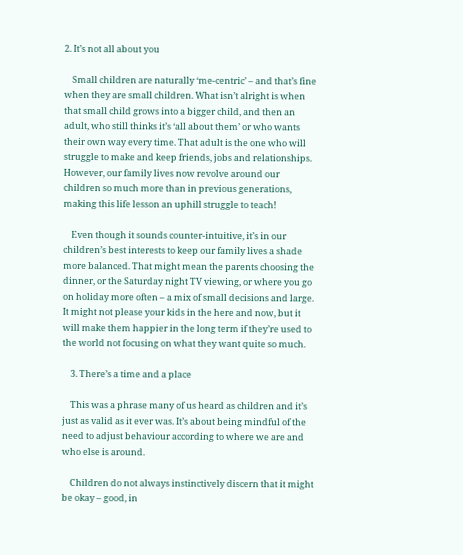2. It’s not all about you

    Small children are naturally ‘me-centric’ – and that’s fine when they are small children. What isn’t alright is when that small child grows into a bigger child, and then an adult, who still thinks it’s ‘all about them’ or who wants their own way every time. That adult is the one who will struggle to make and keep friends, jobs and relationships. However, our family lives now revolve around our children so much more than in previous generations, making this life lesson an uphill struggle to teach!

    Even though it sounds counter-intuitive, it’s in our children’s best interests to keep our family lives a shade more balanced. That might mean the parents choosing the dinner, or the Saturday night TV viewing, or where you go on holiday more often – a mix of small decisions and large. It might not please your kids in the here and now, but it will make them happier in the long term if they’re used to the world not focusing on what they want quite so much.

    3. There’s a time and a place

    This was a phrase many of us heard as children and it’s just as valid as it ever was. It’s about being mindful of the need to adjust behaviour according to where we are and who else is around.

    Children do not always instinctively discern that it might be okay – good, in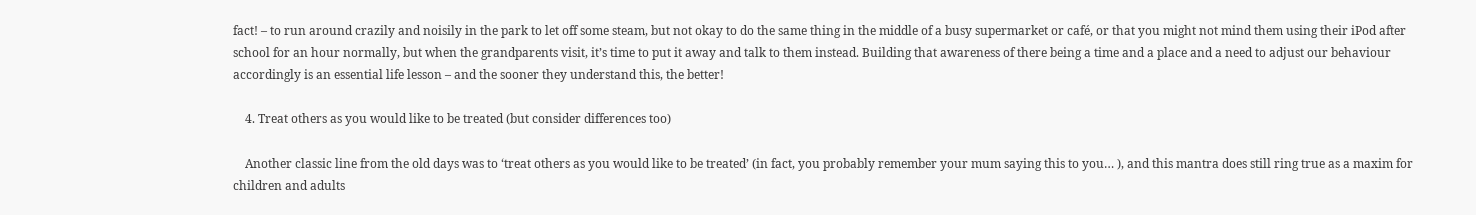fact! – to run around crazily and noisily in the park to let off some steam, but not okay to do the same thing in the middle of a busy supermarket or café, or that you might not mind them using their iPod after school for an hour normally, but when the grandparents visit, it’s time to put it away and talk to them instead. Building that awareness of there being a time and a place and a need to adjust our behaviour accordingly is an essential life lesson – and the sooner they understand this, the better!

    4. Treat others as you would like to be treated (but consider differences too)

    Another classic line from the old days was to ‘treat others as you would like to be treated’ (in fact, you probably remember your mum saying this to you… ), and this mantra does still ring true as a maxim for children and adults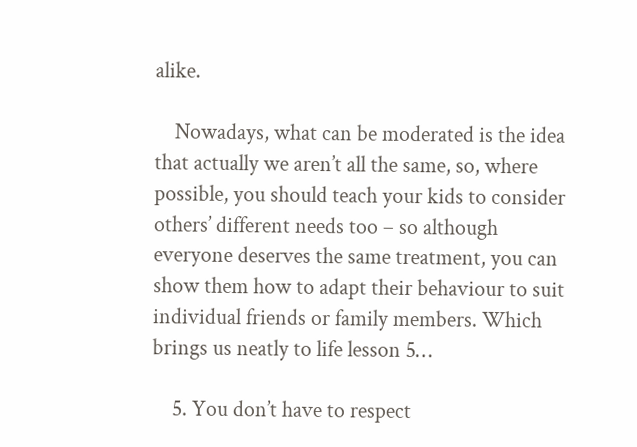alike.

    Nowadays, what can be moderated is the idea that actually we aren’t all the same, so, where possible, you should teach your kids to consider others’ different needs too – so although everyone deserves the same treatment, you can show them how to adapt their behaviour to suit individual friends or family members. Which brings us neatly to life lesson 5…

    5. You don’t have to respect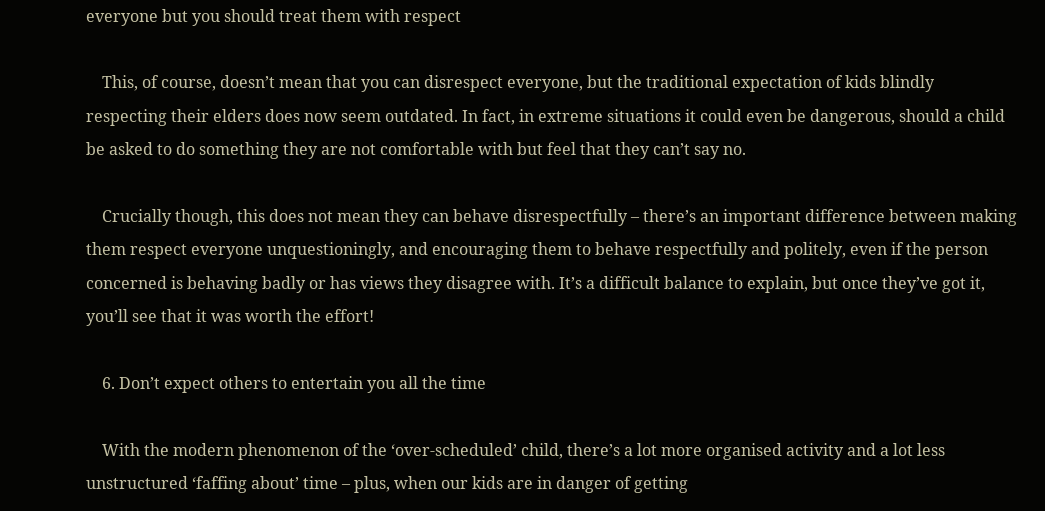everyone but you should treat them with respect

    This, of course, doesn’t mean that you can disrespect everyone, but the traditional expectation of kids blindly respecting their elders does now seem outdated. In fact, in extreme situations it could even be dangerous, should a child be asked to do something they are not comfortable with but feel that they can’t say no.

    Crucially though, this does not mean they can behave disrespectfully – there’s an important difference between making them respect everyone unquestioningly, and encouraging them to behave respectfully and politely, even if the person concerned is behaving badly or has views they disagree with. It’s a difficult balance to explain, but once they’ve got it, you’ll see that it was worth the effort!

    6. Don’t expect others to entertain you all the time

    With the modern phenomenon of the ‘over-scheduled’ child, there’s a lot more organised activity and a lot less unstructured ‘faffing about’ time – plus, when our kids are in danger of getting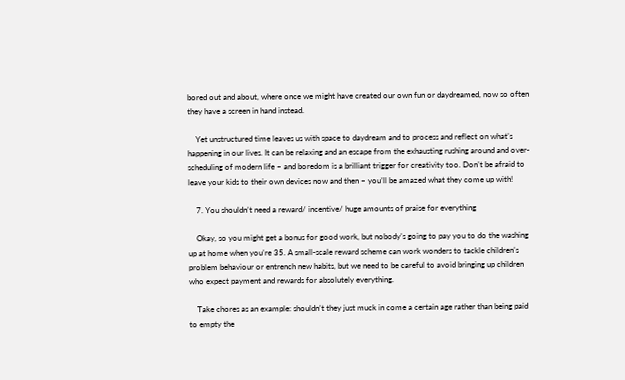bored out and about, where once we might have created our own fun or daydreamed, now so often they have a screen in hand instead.

    Yet unstructured time leaves us with space to daydream and to process and reflect on what’s happening in our lives. It can be relaxing and an escape from the exhausting rushing around and over-scheduling of modern life – and boredom is a brilliant trigger for creativity too. Don’t be afraid to leave your kids to their own devices now and then – you’ll be amazed what they come up with!

    7. You shouldn’t need a reward/ incentive/ huge amounts of praise for everything

    Okay, so you might get a bonus for good work, but nobody’s going to pay you to do the washing up at home when you’re 35. A small-scale reward scheme can work wonders to tackle children’s problem behaviour or entrench new habits, but we need to be careful to avoid bringing up children who expect payment and rewards for absolutely everything.

    Take chores as an example: shouldn’t they just muck in come a certain age rather than being paid to empty the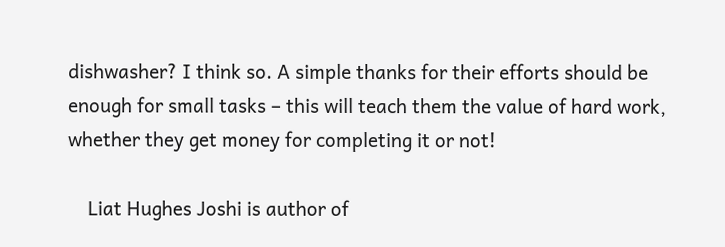dishwasher? I think so. A simple thanks for their efforts should be enough for small tasks – this will teach them the value of hard work, whether they get money for completing it or not!

    Liat Hughes Joshi is author of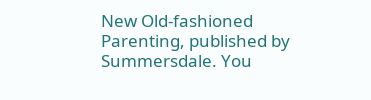New Old-fashioned Parenting, published by Summersdale. You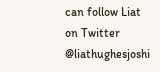can follow Liat on Twitter @liathughesjoshi